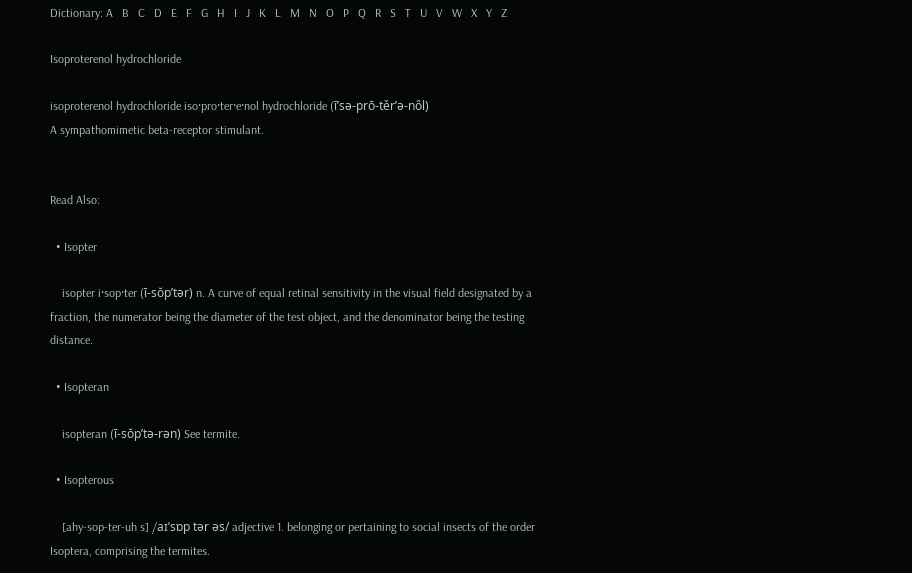Dictionary: A   B   C   D   E   F   G   H   I   J   K   L   M   N   O   P   Q   R   S   T   U   V   W   X   Y   Z

Isoproterenol hydrochloride

isoproterenol hydrochloride iso·pro·ter·e·nol hydrochloride (ī’sə-prō-těr’ə-nôl)
A sympathomimetic beta-receptor stimulant.


Read Also:

  • Isopter

    isopter i·sop·ter (ī-sŏp’tər) n. A curve of equal retinal sensitivity in the visual field designated by a fraction, the numerator being the diameter of the test object, and the denominator being the testing distance.

  • Isopteran

    isopteran (ī-sŏp’tə-rən) See termite.

  • Isopterous

    [ahy-sop-ter-uh s] /aɪˈsɒp tər əs/ adjective 1. belonging or pertaining to social insects of the order Isoptera, comprising the termites.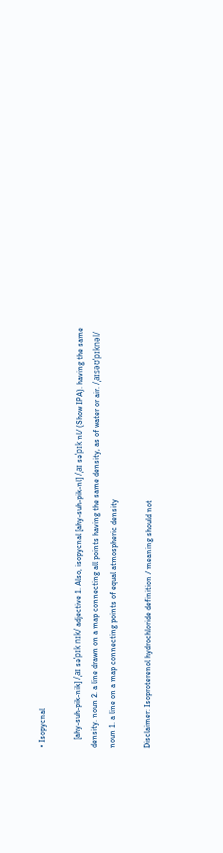• Isopycnal

    [ahy-suh-pik-nik] /ˌaɪ səˈpɪk nɪk/ adjective 1. Also, isopycnal [ahy-suh-pik-nl] /ˌaɪ səˈpɪk nl/ (Show IPA). having the same density. noun 2. a line drawn on a map connecting all points having the same density, as of water or air. /ˌaɪsəʊˈpɪknəl/ noun 1. a line on a map connecting points of equal atmospheric density

Disclaimer: Isoproterenol hydrochloride definition / meaning should not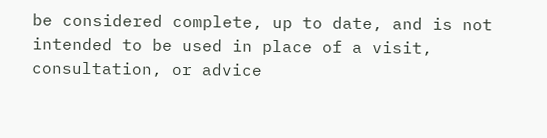be considered complete, up to date, and is not intended to be used in place of a visit, consultation, or advice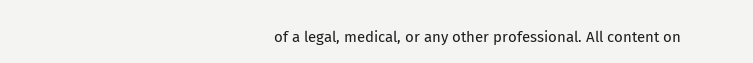of a legal, medical, or any other professional. All content on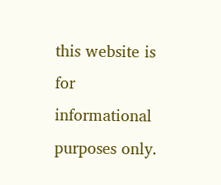this website is for informational purposes only.